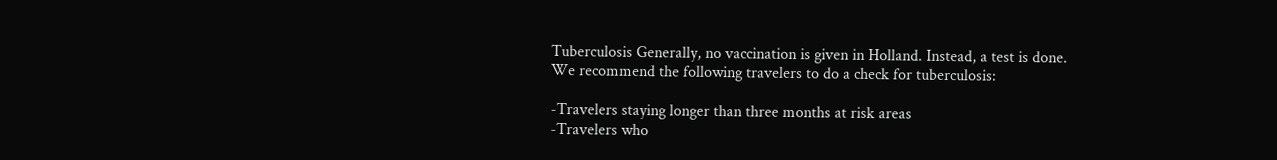Tuberculosis Generally, no vaccination is given in Holland. Instead, a test is done.
We recommend the following travelers to do a check for tuberculosis:

-Travelers staying longer than three months at risk areas
-Travelers who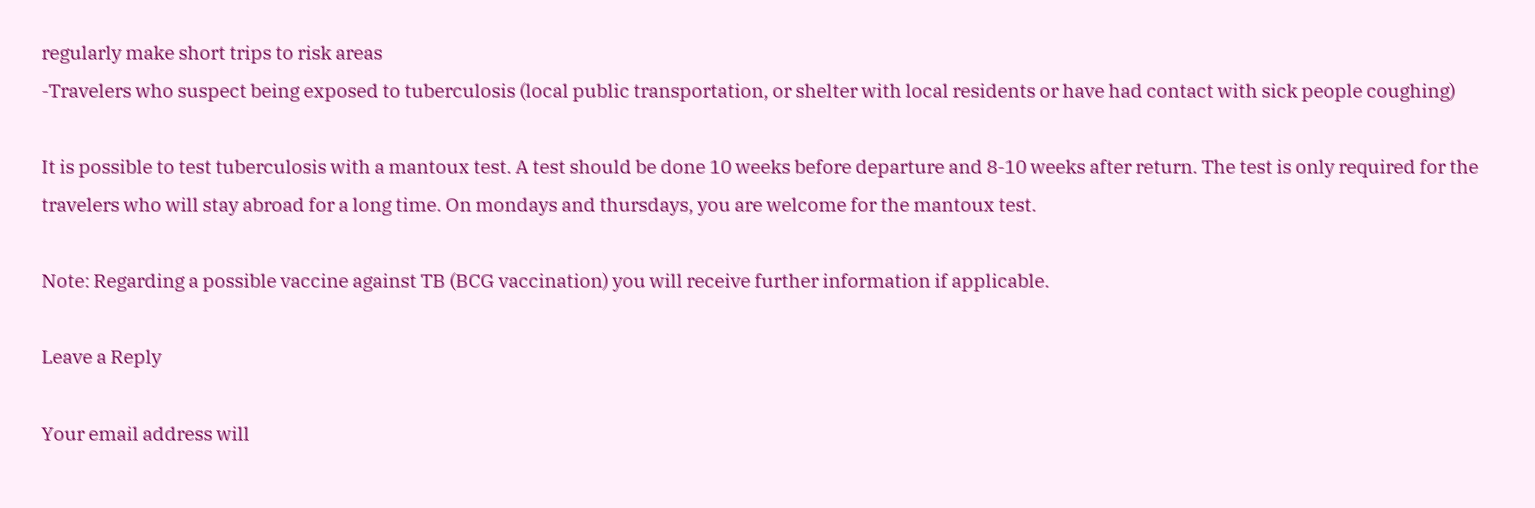regularly make short trips to risk areas
-Travelers who suspect being exposed to tuberculosis (local public transportation, or shelter with local residents or have had contact with sick people coughing)

It is possible to test tuberculosis with a mantoux test. A test should be done 10 weeks before departure and 8-10 weeks after return. The test is only required for the travelers who will stay abroad for a long time. On mondays and thursdays, you are welcome for the mantoux test.

Note: Regarding a possible vaccine against TB (BCG vaccination) you will receive further information if applicable.

Leave a Reply

Your email address will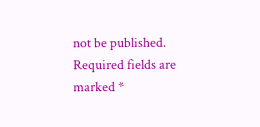not be published. Required fields are marked *